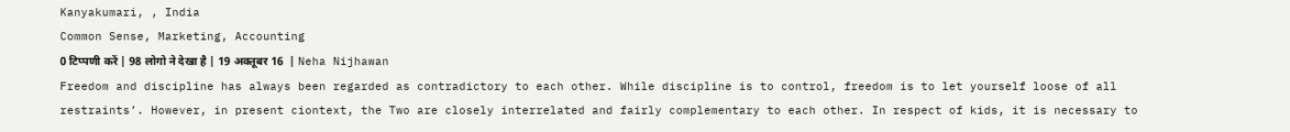Kanyakumari, , India
Common Sense, Marketing, Accounting
0 टिप्पणी करें | 98 लोगो ने देखा है | 19 अक्तूबर 16  | Neha Nijhawan
Freedom and discipline has always been regarded as contradictory to each other. While discipline is to control, freedom is to let yourself loose of all restraints’. However, in present ciontext, the Two are closely interrelated and fairly complementary to each other. In respect of kids, it is necessary to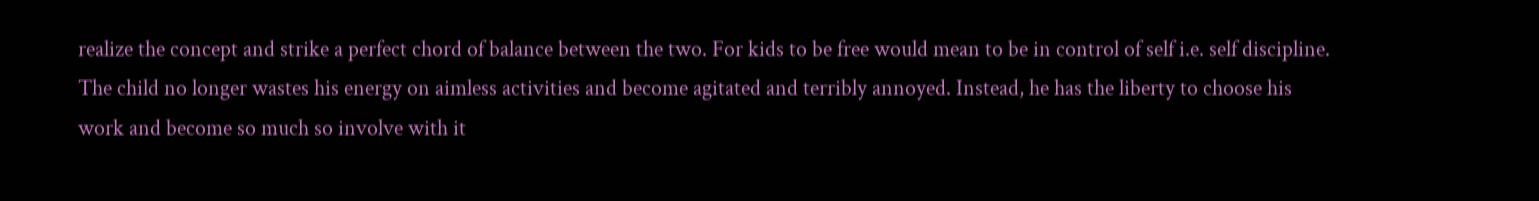realize the concept and strike a perfect chord of balance between the two. For kids to be free would mean to be in control of self i.e. self discipline. The child no longer wastes his energy on aimless activities and become agitated and terribly annoyed. Instead, he has the liberty to choose his work and become so much so involve with it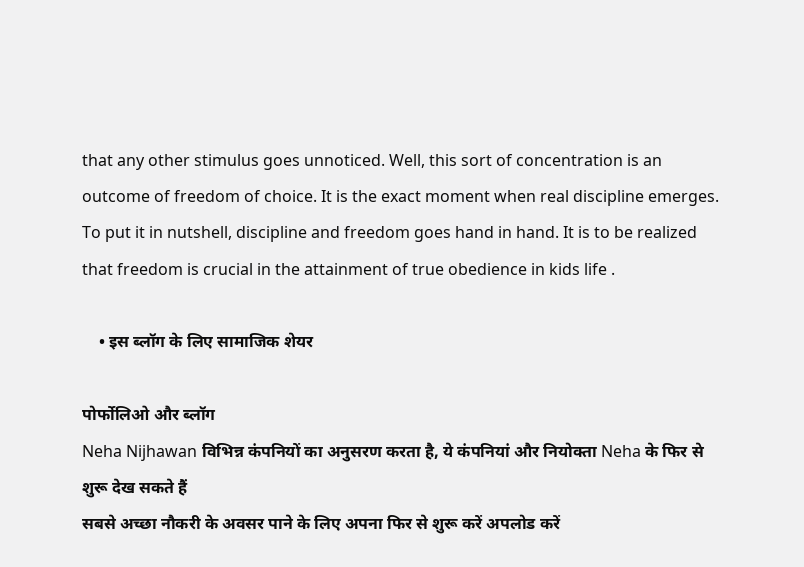that any other stimulus goes unnoticed. Well, this sort of concentration is an outcome of freedom of choice. It is the exact moment when real discipline emerges.
To put it in nutshell, discipline and freedom goes hand in hand. It is to be realized that freedom is crucial in the attainment of true obedience in kids life .

    • इस ब्लॉग के लिए सामाजिक शेयर

पोर्फोलिओ और ब्लॉग
Neha Nijhawan विभिन्न कंपनियों का अनुसरण करता है, ये कंपनियां और नियोक्ता Neha के फिर से शुरू देख सकते हैं
सबसे अच्छा नौकरी के अवसर पाने के लिए अपना फिर से शुरू करें अपलोड करें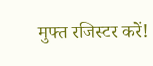मुफ्त रजिस्टर करें!